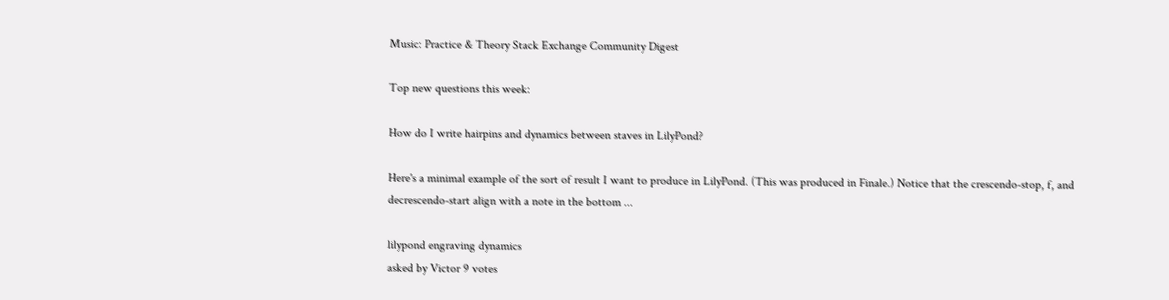Music: Practice & Theory Stack Exchange Community Digest

Top new questions this week:

How do I write hairpins and dynamics between staves in LilyPond?

Here's a minimal example of the sort of result I want to produce in LilyPond. (This was produced in Finale.) Notice that the crescendo-stop, f, and decrescendo-start align with a note in the bottom ...

lilypond engraving dynamics
asked by Victor 9 votes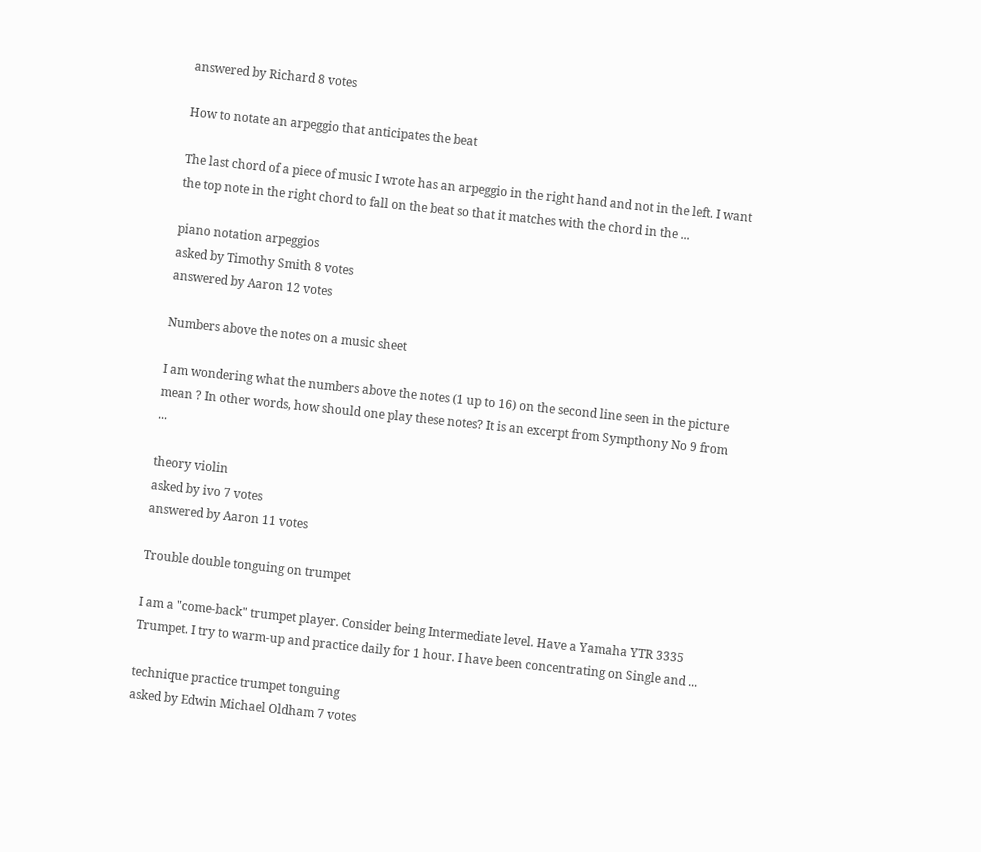answered by Richard 8 votes

How to notate an arpeggio that anticipates the beat

The last chord of a piece of music I wrote has an arpeggio in the right hand and not in the left. I want the top note in the right chord to fall on the beat so that it matches with the chord in the ...

piano notation arpeggios
asked by Timothy Smith 8 votes
answered by Aaron 12 votes

Numbers above the notes on a music sheet

I am wondering what the numbers above the notes (1 up to 16) on the second line seen in the picture mean ? In other words, how should one play these notes? It is an excerpt from Sympthony No 9 from ...

theory violin
asked by ivo 7 votes
answered by Aaron 11 votes

Trouble double tonguing on trumpet

I am a "come-back" trumpet player. Consider being Intermediate level. Have a Yamaha YTR 3335 Trumpet. I try to warm-up and practice daily for 1 hour. I have been concentrating on Single and ...

technique practice trumpet tonguing
asked by Edwin Michael Oldham 7 votes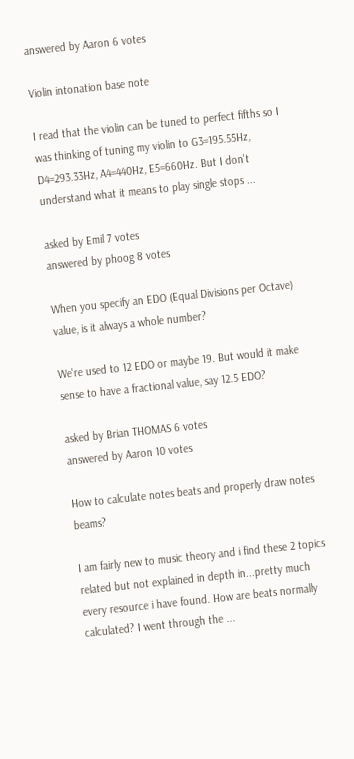answered by Aaron 6 votes

Violin intonation base note

I read that the violin can be tuned to perfect fifths so I was thinking of tuning my violin to G3=195.55Hz, D4=293.33Hz, A4=440Hz, E5=660Hz. But I don't understand what it means to play single stops ...

asked by Emil 7 votes
answered by phoog 8 votes

When you specify an EDO (Equal Divisions per Octave) value, is it always a whole number?

We're used to 12 EDO or maybe 19. But would it make sense to have a fractional value, say 12.5 EDO?

asked by Brian THOMAS 6 votes
answered by Aaron 10 votes

How to calculate notes beats and properly draw notes beams?

I am fairly new to music theory and i find these 2 topics related but not explained in depth in...pretty much every resource i have found. How are beats normally calculated? I went through the ...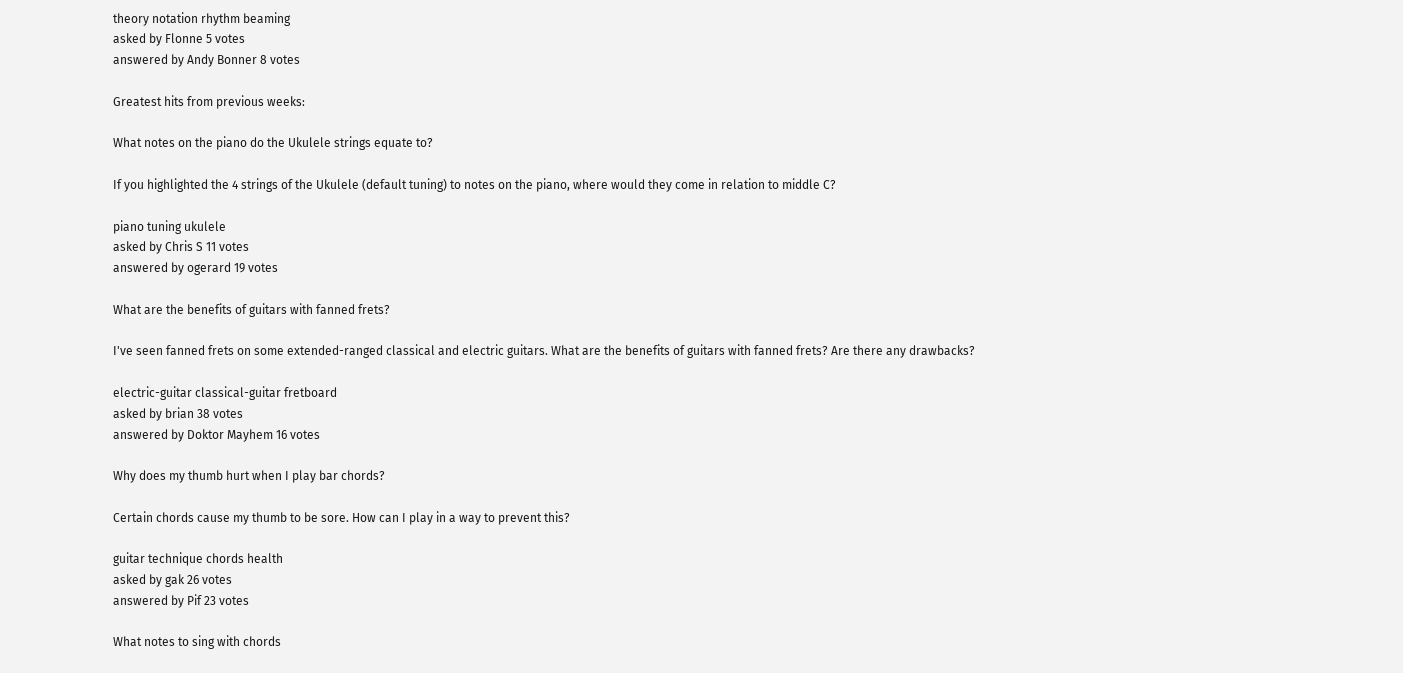theory notation rhythm beaming
asked by Flonne 5 votes
answered by Andy Bonner 8 votes

Greatest hits from previous weeks:

What notes on the piano do the Ukulele strings equate to?

If you highlighted the 4 strings of the Ukulele (default tuning) to notes on the piano, where would they come in relation to middle C?

piano tuning ukulele
asked by Chris S 11 votes
answered by ogerard 19 votes

What are the benefits of guitars with fanned frets?

I've seen fanned frets on some extended-ranged classical and electric guitars. What are the benefits of guitars with fanned frets? Are there any drawbacks?

electric-guitar classical-guitar fretboard
asked by brian 38 votes
answered by Doktor Mayhem 16 votes

Why does my thumb hurt when I play bar chords?

Certain chords cause my thumb to be sore. How can I play in a way to prevent this?

guitar technique chords health
asked by gak 26 votes
answered by Pif 23 votes

What notes to sing with chords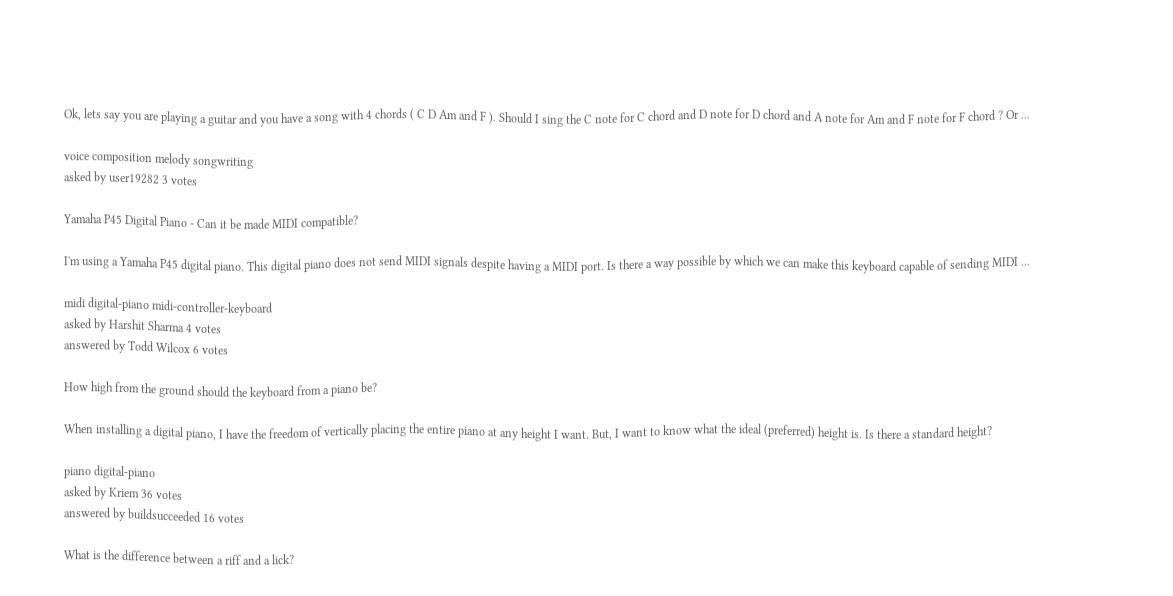Ok, lets say you are playing a guitar and you have a song with 4 chords ( C D Am and F ). Should I sing the C note for C chord and D note for D chord and A note for Am and F note for F chord ? Or ...

voice composition melody songwriting
asked by user19282 3 votes

Yamaha P45 Digital Piano - Can it be made MIDI compatible?

I'm using a Yamaha P45 digital piano. This digital piano does not send MIDI signals despite having a MIDI port. Is there a way possible by which we can make this keyboard capable of sending MIDI ...

midi digital-piano midi-controller-keyboard
asked by Harshit Sharma 4 votes
answered by Todd Wilcox 6 votes

How high from the ground should the keyboard from a piano be?

When installing a digital piano, I have the freedom of vertically placing the entire piano at any height I want. But, I want to know what the ideal (preferred) height is. Is there a standard height?

piano digital-piano
asked by Kriem 36 votes
answered by buildsucceeded 16 votes

What is the difference between a riff and a lick?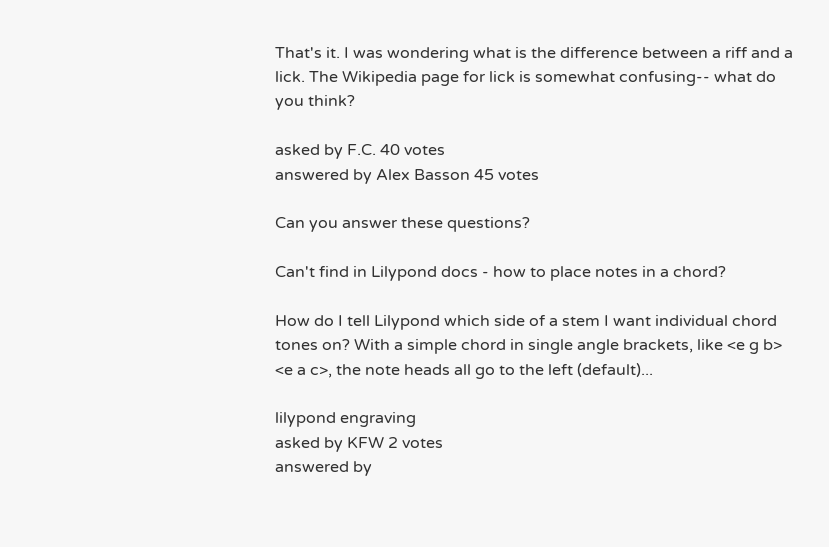That's it. I was wondering what is the difference between a riff and a lick. The Wikipedia page for lick is somewhat confusing-- what do you think?

asked by F.C. 40 votes
answered by Alex Basson 45 votes

Can you answer these questions?

Can't find in Lilypond docs - how to place notes in a chord?

How do I tell Lilypond which side of a stem I want individual chord tones on? With a simple chord in single angle brackets, like <e g b> <e a c>, the note heads all go to the left (default)...

lilypond engraving
asked by KFW 2 votes
answered by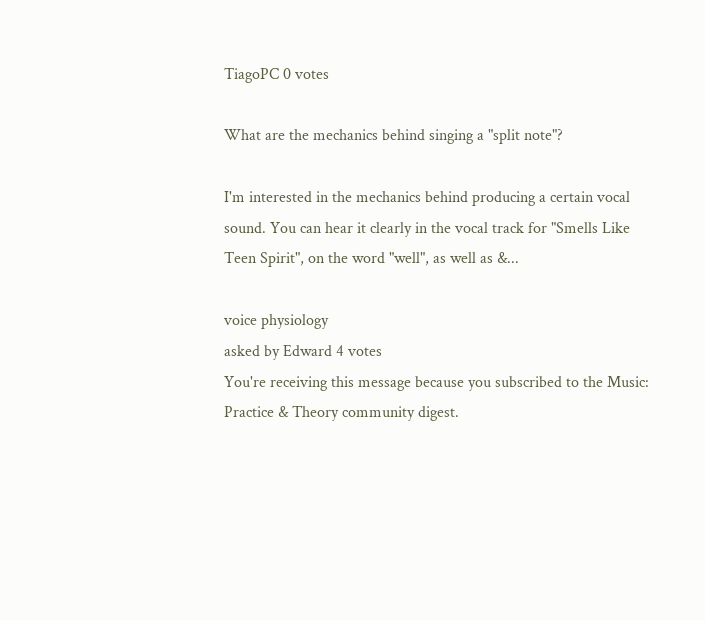TiagoPC 0 votes

What are the mechanics behind singing a "split note"?

I'm interested in the mechanics behind producing a certain vocal sound. You can hear it clearly in the vocal track for "Smells Like Teen Spirit", on the word "well", as well as &...

voice physiology
asked by Edward 4 votes
You're receiving this message because you subscribed to the Music: Practice & Theory community digest.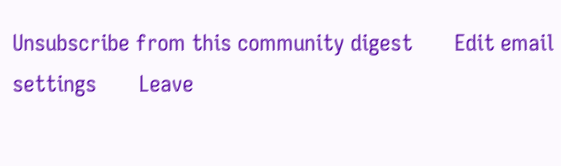Unsubscribe from this community digest       Edit email settings       Leave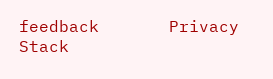feedback       Privacy
Stack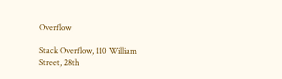Overflow

Stack Overflow, 110 William Street, 28th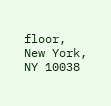floor, New York, NY 10038